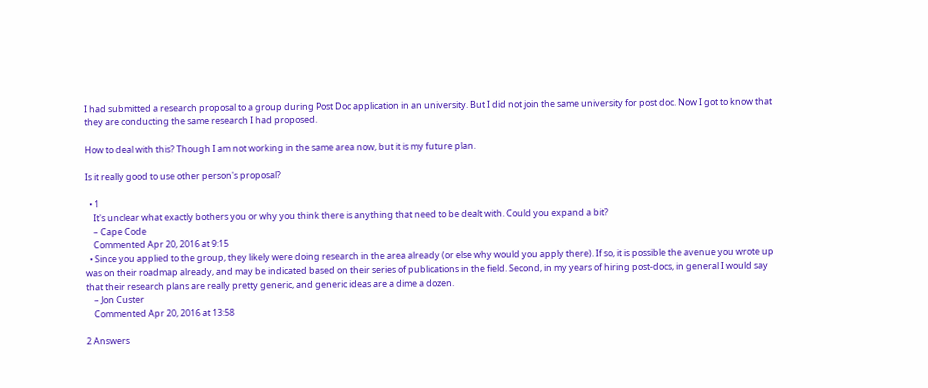I had submitted a research proposal to a group during Post Doc application in an university. But I did not join the same university for post doc. Now I got to know that they are conducting the same research I had proposed.

How to deal with this? Though I am not working in the same area now, but it is my future plan.

Is it really good to use other person's proposal?

  • 1
    It's unclear what exactly bothers you or why you think there is anything that need to be dealt with. Could you expand a bit?
    – Cape Code
    Commented Apr 20, 2016 at 9:15
  • Since you applied to the group, they likely were doing research in the area already (or else why would you apply there). If so, it is possible the avenue you wrote up was on their roadmap already, and may be indicated based on their series of publications in the field. Second, in my years of hiring post-docs, in general I would say that their research plans are really pretty generic, and generic ideas are a dime a dozen.
    – Jon Custer
    Commented Apr 20, 2016 at 13:58

2 Answers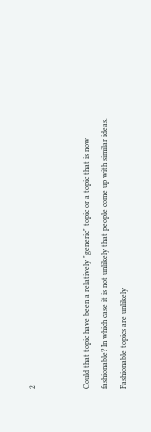2


Could that topic have been a relatively "generic" topic or a topic that is now fashionable? In which case it is not unlikely that people come up with similar ideas. Fashionable topics are unlikely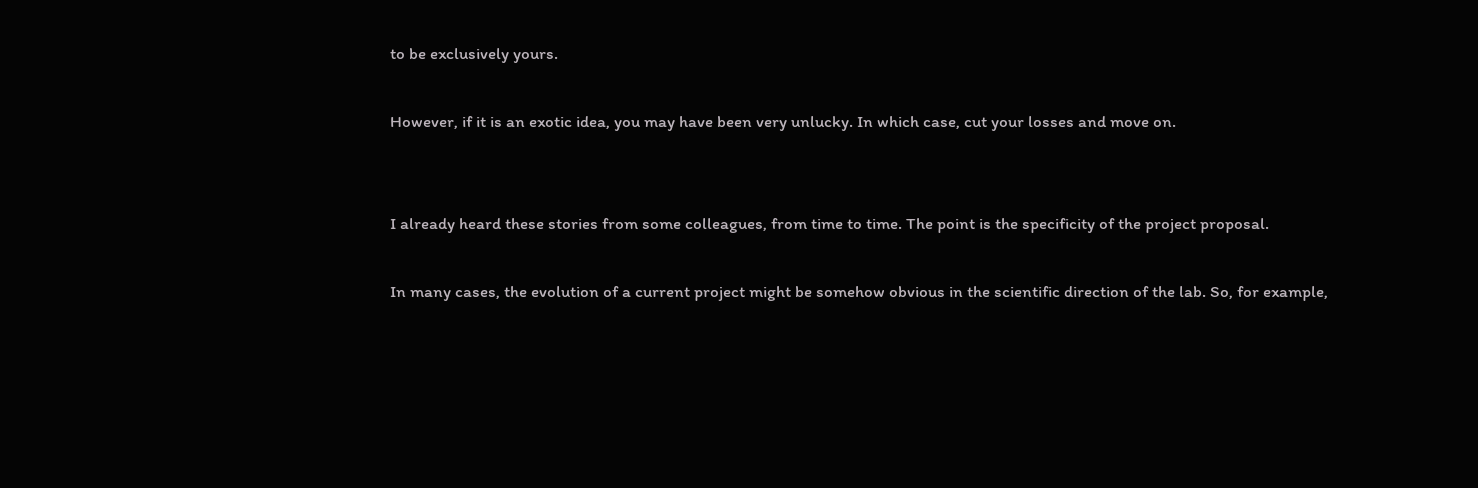to be exclusively yours.

However, if it is an exotic idea, you may have been very unlucky. In which case, cut your losses and move on.


I already heard these stories from some colleagues, from time to time. The point is the specificity of the project proposal.

In many cases, the evolution of a current project might be somehow obvious in the scientific direction of the lab. So, for example,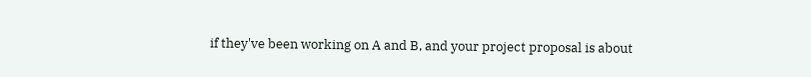if they've been working on A and B, and your project proposal is about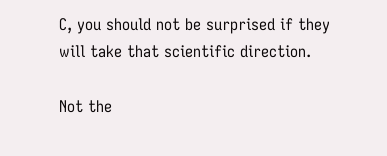C, you should not be surprised if they will take that scientific direction.

Not the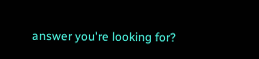answer you're looking for?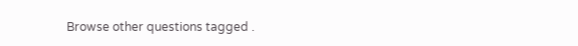Browse other questions tagged .